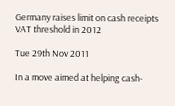Germany raises limit on cash receipts VAT threshold in 2012

Tue 29th Nov 2011

In a move aimed at helping cash-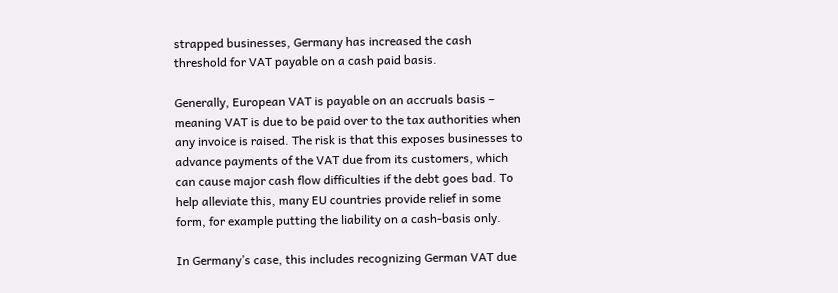strapped businesses, Germany has increased the cash threshold for VAT payable on a cash paid basis.

Generally, European VAT is payable on an accruals basis – meaning VAT is due to be paid over to the tax authorities when any invoice is raised. The risk is that this exposes businesses to advance payments of the VAT due from its customers, which can cause major cash flow difficulties if the debt goes bad. To help alleviate this, many EU countries provide relief in some form, for example putting the liability on a cash-basis only.

In Germany’s case, this includes recognizing German VAT due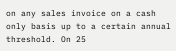on any sales invoice on a cash only basis up to a certain annual threshold. On 25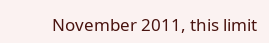November 2011, this limit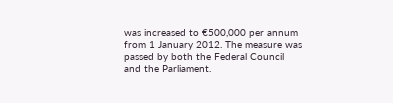was increased to €500,000 per annum from 1 January 2012. The measure was passed by both the Federal Council and the Parliament.